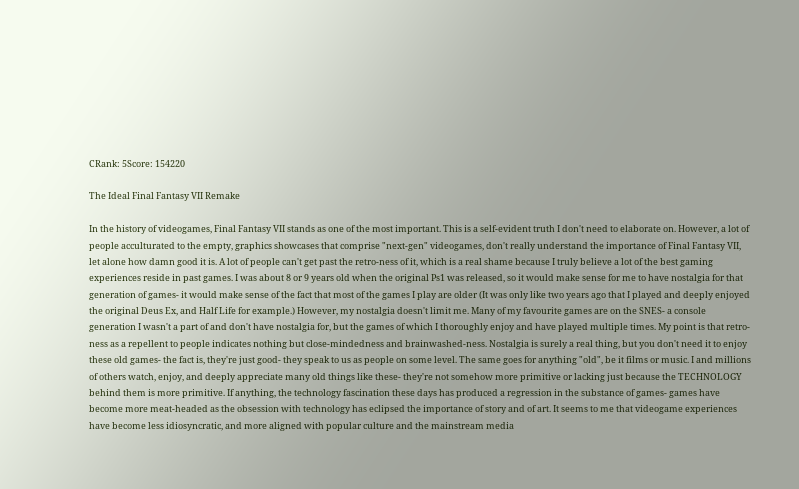CRank: 5Score: 154220

The Ideal Final Fantasy VII Remake

In the history of videogames, Final Fantasy VII stands as one of the most important. This is a self-evident truth I don't need to elaborate on. However, a lot of people acculturated to the empty, graphics showcases that comprise "next-gen" videogames, don't really understand the importance of Final Fantasy VII, let alone how damn good it is. A lot of people can't get past the retro-ness of it, which is a real shame because I truly believe a lot of the best gaming experiences reside in past games. I was about 8 or 9 years old when the original Ps1 was released, so it would make sense for me to have nostalgia for that generation of games- it would make sense of the fact that most of the games I play are older (It was only like two years ago that I played and deeply enjoyed the original Deus Ex, and Half Life for example.) However, my nostalgia doesn't limit me. Many of my favourite games are on the SNES- a console generation I wasn't a part of and don't have nostalgia for, but the games of which I thoroughly enjoy and have played multiple times. My point is that retro-ness as a repellent to people indicates nothing but close-mindedness and brainwashed-ness. Nostalgia is surely a real thing, but you don't need it to enjoy these old games- the fact is, they're just good- they speak to us as people on some level. The same goes for anything "old", be it films or music. I and millions of others watch, enjoy, and deeply appreciate many old things like these- they're not somehow more primitive or lacking just because the TECHNOLOGY behind them is more primitive. If anything, the technology fascination these days has produced a regression in the substance of games- games have become more meat-headed as the obsession with technology has eclipsed the importance of story and of art. It seems to me that videogame experiences have become less idiosyncratic, and more aligned with popular culture and the mainstream media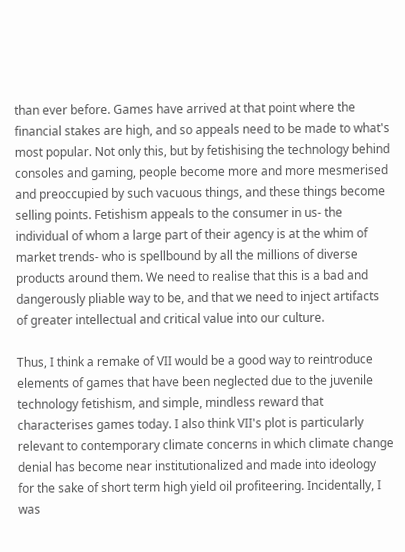than ever before. Games have arrived at that point where the financial stakes are high, and so appeals need to be made to what's most popular. Not only this, but by fetishising the technology behind consoles and gaming, people become more and more mesmerised and preoccupied by such vacuous things, and these things become selling points. Fetishism appeals to the consumer in us- the individual of whom a large part of their agency is at the whim of market trends- who is spellbound by all the millions of diverse products around them. We need to realise that this is a bad and dangerously pliable way to be, and that we need to inject artifacts of greater intellectual and critical value into our culture.

Thus, I think a remake of VII would be a good way to reintroduce elements of games that have been neglected due to the juvenile technology fetishism, and simple, mindless reward that characterises games today. I also think VII's plot is particularly relevant to contemporary climate concerns in which climate change denial has become near institutionalized and made into ideology for the sake of short term high yield oil profiteering. Incidentally, I was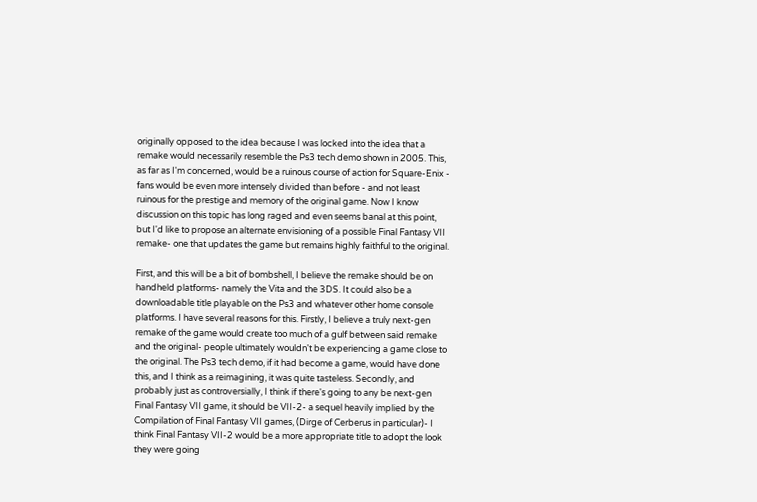originally opposed to the idea because I was locked into the idea that a remake would necessarily resemble the Ps3 tech demo shown in 2005. This, as far as I'm concerned, would be a ruinous course of action for Square-Enix - fans would be even more intensely divided than before - and not least ruinous for the prestige and memory of the original game. Now I know discussion on this topic has long raged and even seems banal at this point, but I'd like to propose an alternate envisioning of a possible Final Fantasy VII remake- one that updates the game but remains highly faithful to the original.

First, and this will be a bit of bombshell, I believe the remake should be on handheld platforms- namely the Vita and the 3DS. It could also be a downloadable title playable on the Ps3 and whatever other home console platforms. I have several reasons for this. Firstly, I believe a truly next-gen remake of the game would create too much of a gulf between said remake and the original- people ultimately wouldn't be experiencing a game close to the original. The Ps3 tech demo, if it had become a game, would have done this, and I think as a reimagining, it was quite tasteless. Secondly, and probably just as controversially, I think if there's going to any be next-gen Final Fantasy VII game, it should be VII-2- a sequel heavily implied by the Compilation of Final Fantasy VII games, (Dirge of Cerberus in particular)- I think Final Fantasy VII-2 would be a more appropriate title to adopt the look they were going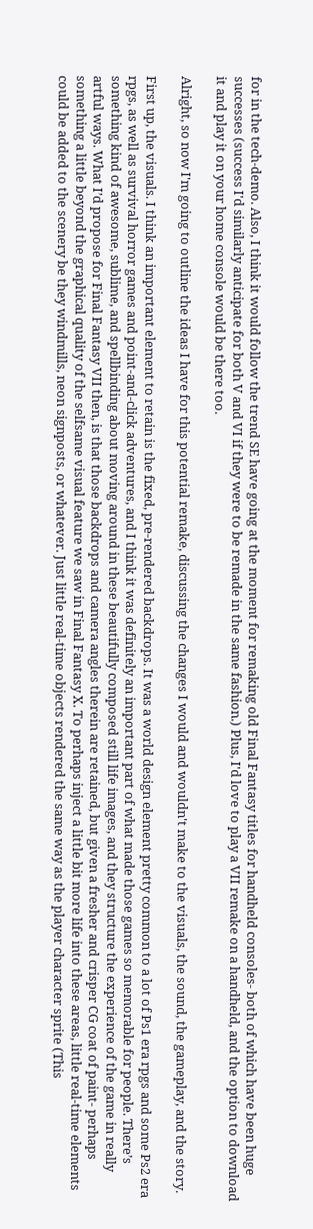for in the tech-demo. Also, I think it would follow the trend SE have going at the moment for remaking old Final Fantasy titles for handheld consoles- both of which have been huge successes (success I'd similarly anticipate for both V and VI if they were to be remade in the same fashion.) Plus, I'd love to play a VII remake on a handheld, and the option to download it and play it on your home console would be there too.

Alright, so now I'm going to outline the ideas I have for this potential remake, discussing the changes I would and wouldn't make to the visuals, the sound, the gameplay, and the story.

First up, the visuals. I think an important element to retain is the fixed, pre-rendered backdrops. It was a world design element pretty common to a lot of Ps1 era rpgs and some Ps2 era rpgs, as well as survival horror games and point-and-click adventures, and I think it was definitely an important part of what made those games so memorable for people. There’s something kind of awesome, sublime, and spellbinding about moving around in these beautifully composed still life images, and they structure the experience of the game in really artful ways. What I’d propose for Final Fantasy VII then, is that those backdrops and camera angles therein are retained, but given a fresher and crisper CG coat of paint- perhaps something a little beyond the graphical quality of the selfsame visual feature we saw in Final Fantasy X. To perhaps inject a little bit more life into these areas, little real-time elements could be added to the scenery be they windmills, neon signposts, or whatever. Just little real-time objects rendered the same way as the player character sprite (This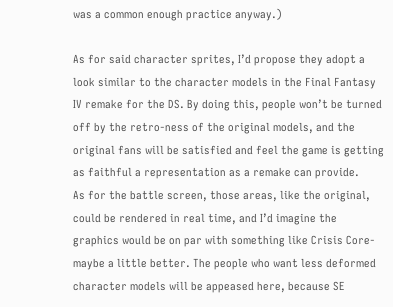was a common enough practice anyway.)

As for said character sprites, I’d propose they adopt a look similar to the character models in the Final Fantasy IV remake for the DS. By doing this, people won’t be turned off by the retro-ness of the original models, and the original fans will be satisfied and feel the game is getting as faithful a representation as a remake can provide.
As for the battle screen, those areas, like the original, could be rendered in real time, and I’d imagine the graphics would be on par with something like Crisis Core- maybe a little better. The people who want less deformed character models will be appeased here, because SE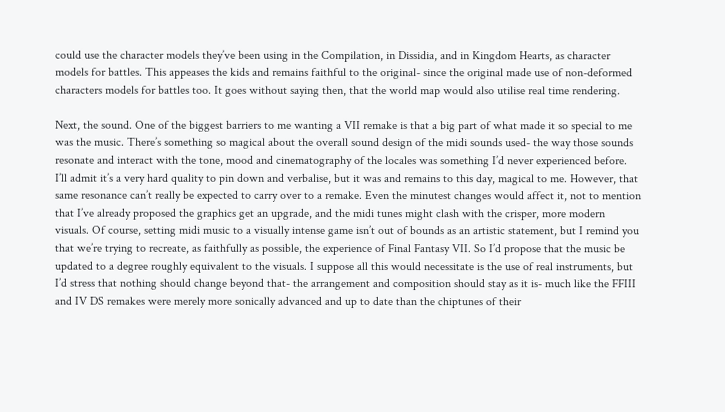could use the character models they’ve been using in the Compilation, in Dissidia, and in Kingdom Hearts, as character models for battles. This appeases the kids and remains faithful to the original- since the original made use of non-deformed characters models for battles too. It goes without saying then, that the world map would also utilise real time rendering.

Next, the sound. One of the biggest barriers to me wanting a VII remake is that a big part of what made it so special to me was the music. There’s something so magical about the overall sound design of the midi sounds used- the way those sounds resonate and interact with the tone, mood and cinematography of the locales was something I’d never experienced before. I’ll admit it’s a very hard quality to pin down and verbalise, but it was and remains to this day, magical to me. However, that same resonance can’t really be expected to carry over to a remake. Even the minutest changes would affect it, not to mention that I’ve already proposed the graphics get an upgrade, and the midi tunes might clash with the crisper, more modern visuals. Of course, setting midi music to a visually intense game isn’t out of bounds as an artistic statement, but I remind you that we’re trying to recreate, as faithfully as possible, the experience of Final Fantasy VII. So I’d propose that the music be updated to a degree roughly equivalent to the visuals. I suppose all this would necessitate is the use of real instruments, but I’d stress that nothing should change beyond that- the arrangement and composition should stay as it is- much like the FFIII and IV DS remakes were merely more sonically advanced and up to date than the chiptunes of their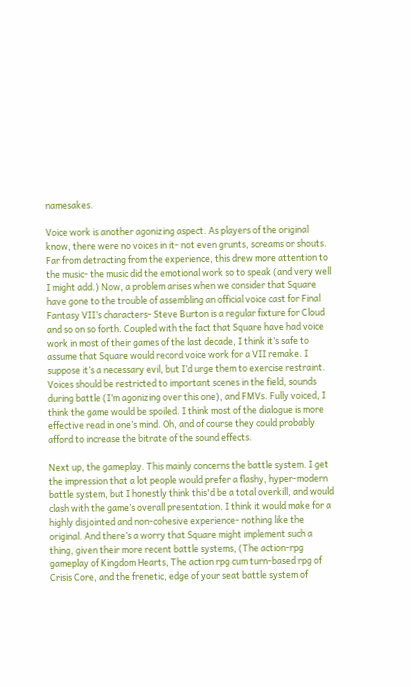namesakes.

Voice work is another agonizing aspect. As players of the original know, there were no voices in it- not even grunts, screams or shouts. Far from detracting from the experience, this drew more attention to the music- the music did the emotional work so to speak (and very well I might add.) Now, a problem arises when we consider that Square have gone to the trouble of assembling an official voice cast for Final Fantasy VII’s characters- Steve Burton is a regular fixture for Cloud and so on so forth. Coupled with the fact that Square have had voice work in most of their games of the last decade, I think it’s safe to assume that Square would record voice work for a VII remake. I suppose it’s a necessary evil, but I’d urge them to exercise restraint. Voices should be restricted to important scenes in the field, sounds during battle (I’m agonizing over this one), and FMVs. Fully voiced, I think the game would be spoiled. I think most of the dialogue is more effective read in one’s mind. Oh, and of course they could probably afford to increase the bitrate of the sound effects.

Next up, the gameplay. This mainly concerns the battle system. I get the impression that a lot people would prefer a flashy, hyper-modern battle system, but I honestly think this'd be a total overkill, and would clash with the game’s overall presentation. I think it would make for a highly disjointed and non-cohesive experience- nothing like the original. And there’s a worry that Square might implement such a thing, given their more recent battle systems, (The action-rpg gameplay of Kingdom Hearts, The action rpg cum turn-based rpg of Crisis Core, and the frenetic, edge of your seat battle system of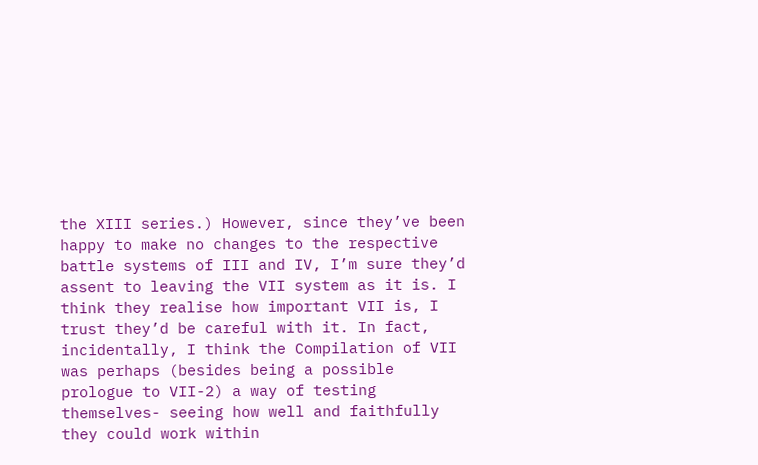the XIII series.) However, since they’ve been happy to make no changes to the respective battle systems of III and IV, I’m sure they’d assent to leaving the VII system as it is. I think they realise how important VII is, I trust they’d be careful with it. In fact, incidentally, I think the Compilation of VII was perhaps (besides being a possible prologue to VII-2) a way of testing themselves- seeing how well and faithfully they could work within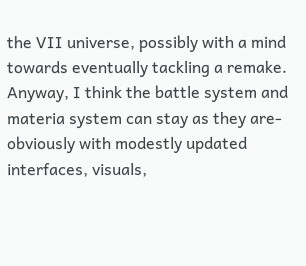the VII universe, possibly with a mind towards eventually tackling a remake. Anyway, I think the battle system and materia system can stay as they are- obviously with modestly updated interfaces, visuals,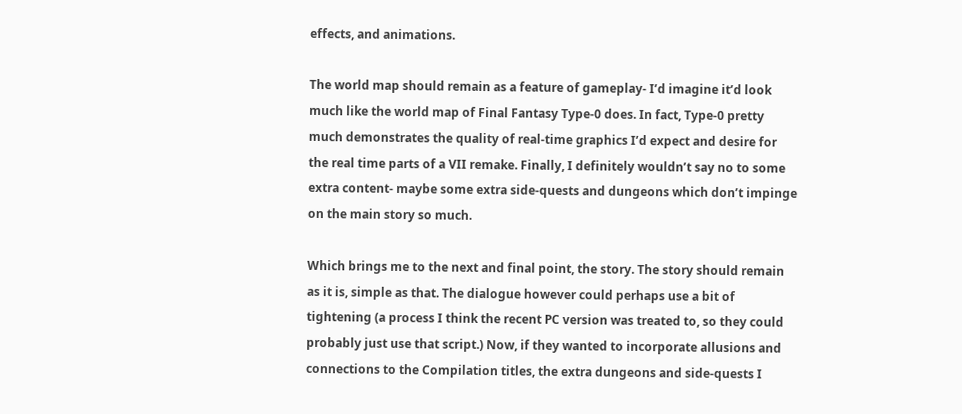effects, and animations.

The world map should remain as a feature of gameplay- I’d imagine it’d look much like the world map of Final Fantasy Type-0 does. In fact, Type-0 pretty much demonstrates the quality of real-time graphics I’d expect and desire for the real time parts of a VII remake. Finally, I definitely wouldn’t say no to some extra content- maybe some extra side-quests and dungeons which don’t impinge on the main story so much.

Which brings me to the next and final point, the story. The story should remain as it is, simple as that. The dialogue however could perhaps use a bit of tightening (a process I think the recent PC version was treated to, so they could probably just use that script.) Now, if they wanted to incorporate allusions and connections to the Compilation titles, the extra dungeons and side-quests I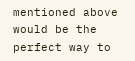mentioned above would be the perfect way to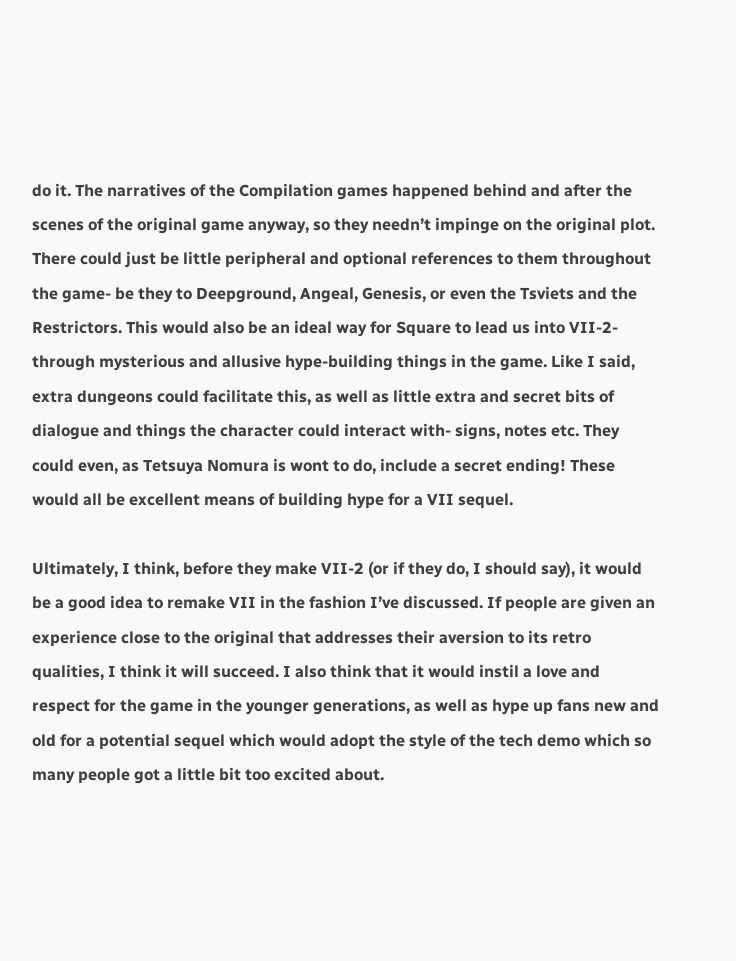do it. The narratives of the Compilation games happened behind and after the scenes of the original game anyway, so they needn’t impinge on the original plot. There could just be little peripheral and optional references to them throughout the game- be they to Deepground, Angeal, Genesis, or even the Tsviets and the Restrictors. This would also be an ideal way for Square to lead us into VII-2- through mysterious and allusive hype-building things in the game. Like I said, extra dungeons could facilitate this, as well as little extra and secret bits of dialogue and things the character could interact with- signs, notes etc. They could even, as Tetsuya Nomura is wont to do, include a secret ending! These would all be excellent means of building hype for a VII sequel.

Ultimately, I think, before they make VII-2 (or if they do, I should say), it would be a good idea to remake VII in the fashion I’ve discussed. If people are given an experience close to the original that addresses their aversion to its retro qualities, I think it will succeed. I also think that it would instil a love and respect for the game in the younger generations, as well as hype up fans new and old for a potential sequel which would adopt the style of the tech demo which so many people got a little bit too excited about.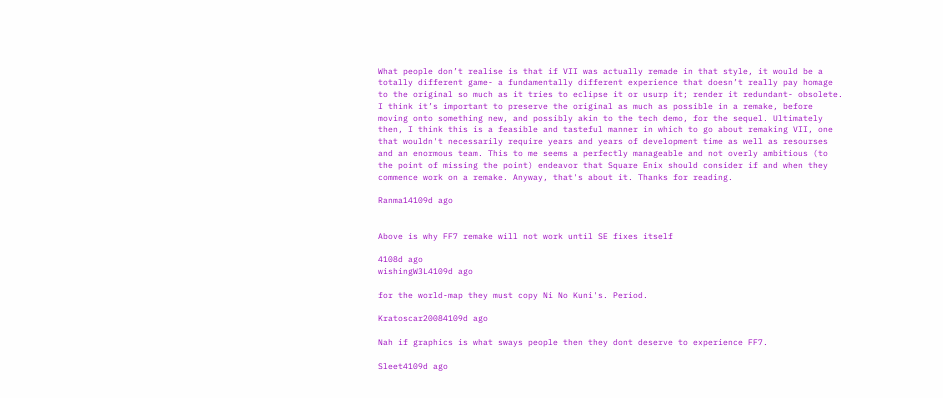What people don’t realise is that if VII was actually remade in that style, it would be a totally different game- a fundamentally different experience that doesn’t really pay homage to the original so much as it tries to eclipse it or usurp it; render it redundant- obsolete. I think it’s important to preserve the original as much as possible in a remake, before moving onto something new, and possibly akin to the tech demo, for the sequel. Ultimately then, I think this is a feasible and tasteful manner in which to go about remaking VII, one that wouldn't necessarily require years and years of development time as well as resourses and an enormous team. This to me seems a perfectly manageable and not overly ambitious (to the point of missing the point) endeavor that Square Enix should consider if and when they commence work on a remake. Anyway, that's about it. Thanks for reading.

Ranma14109d ago


Above is why FF7 remake will not work until SE fixes itself

4108d ago
wishingW3L4109d ago

for the world-map they must copy Ni No Kuni's. Period.

Kratoscar20084109d ago

Nah if graphics is what sways people then they dont deserve to experience FF7.

Sleet4109d ago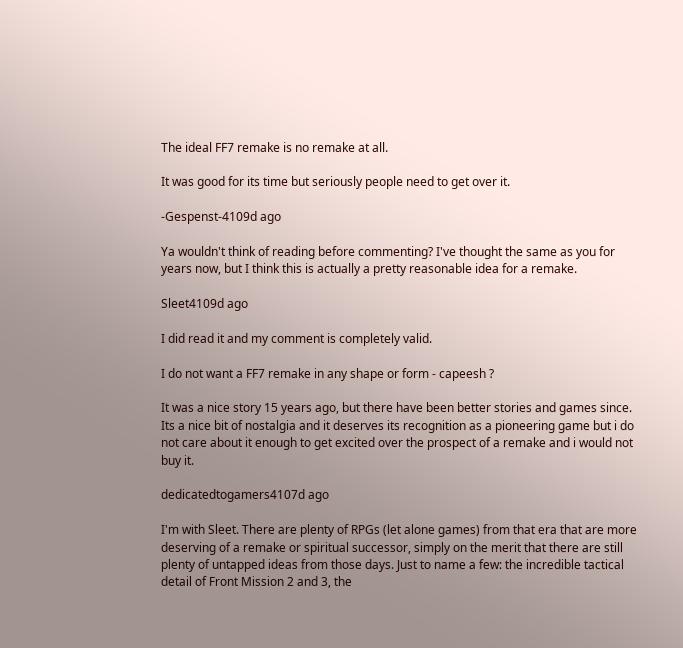The ideal FF7 remake is no remake at all.

It was good for its time but seriously people need to get over it.

-Gespenst-4109d ago

Ya wouldn't think of reading before commenting? I've thought the same as you for years now, but I think this is actually a pretty reasonable idea for a remake.

Sleet4109d ago

I did read it and my comment is completely valid.

I do not want a FF7 remake in any shape or form - capeesh ?

It was a nice story 15 years ago, but there have been better stories and games since. Its a nice bit of nostalgia and it deserves its recognition as a pioneering game but i do not care about it enough to get excited over the prospect of a remake and i would not buy it.

dedicatedtogamers4107d ago

I'm with Sleet. There are plenty of RPGs (let alone games) from that era that are more deserving of a remake or spiritual successor, simply on the merit that there are still plenty of untapped ideas from those days. Just to name a few: the incredible tactical detail of Front Mission 2 and 3, the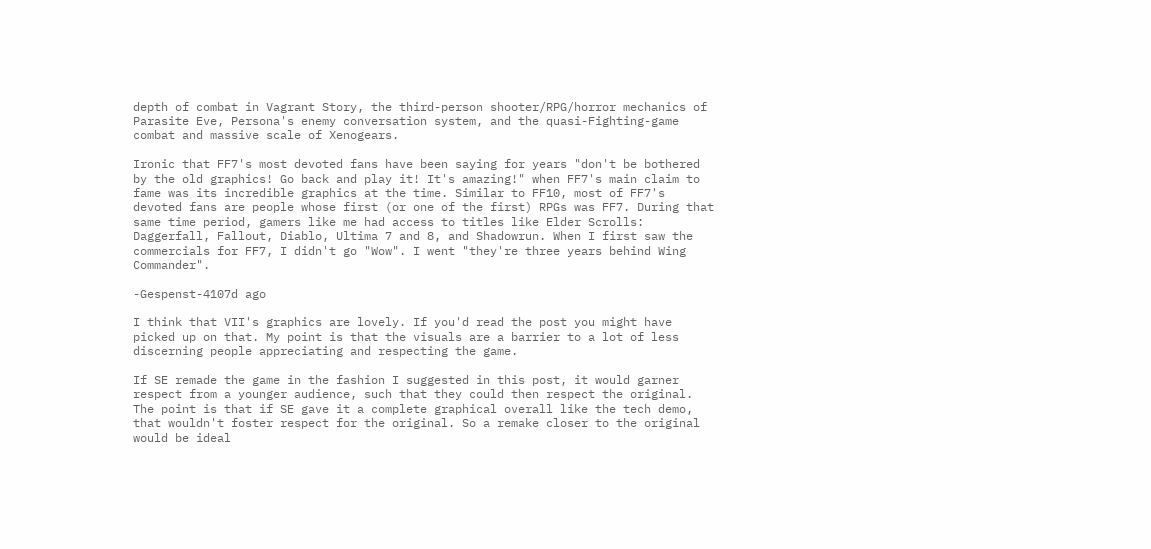depth of combat in Vagrant Story, the third-person shooter/RPG/horror mechanics of Parasite Eve, Persona's enemy conversation system, and the quasi-Fighting-game combat and massive scale of Xenogears.

Ironic that FF7's most devoted fans have been saying for years "don't be bothered by the old graphics! Go back and play it! It's amazing!" when FF7's main claim to fame was its incredible graphics at the time. Similar to FF10, most of FF7's devoted fans are people whose first (or one of the first) RPGs was FF7. During that same time period, gamers like me had access to titles like Elder Scrolls: Daggerfall, Fallout, Diablo, Ultima 7 and 8, and Shadowrun. When I first saw the commercials for FF7, I didn't go "Wow". I went "they're three years behind Wing Commander".

-Gespenst-4107d ago

I think that VII's graphics are lovely. If you'd read the post you might have picked up on that. My point is that the visuals are a barrier to a lot of less discerning people appreciating and respecting the game.

If SE remade the game in the fashion I suggested in this post, it would garner respect from a younger audience, such that they could then respect the original. The point is that if SE gave it a complete graphical overall like the tech demo, that wouldn't foster respect for the original. So a remake closer to the original would be ideal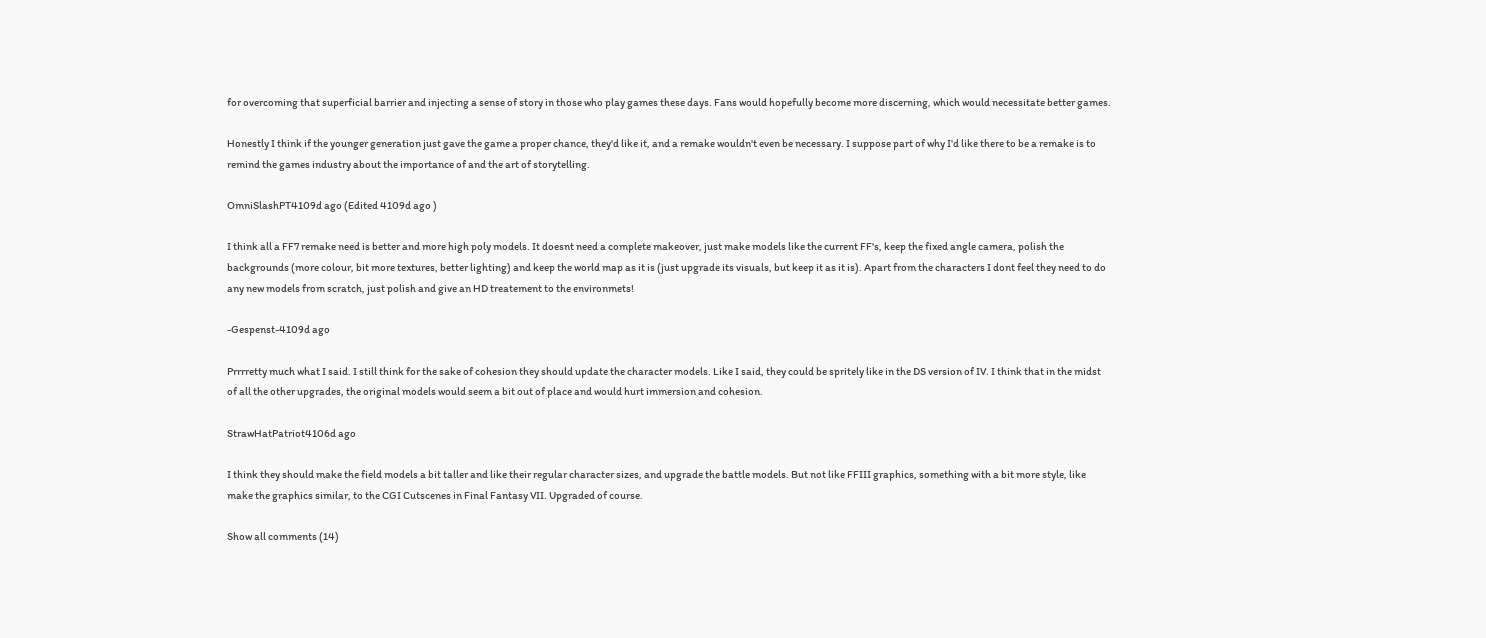for overcoming that superficial barrier and injecting a sense of story in those who play games these days. Fans would hopefully become more discerning, which would necessitate better games.

Honestly I think if the younger generation just gave the game a proper chance, they'd like it, and a remake wouldn't even be necessary. I suppose part of why I'd like there to be a remake is to remind the games industry about the importance of and the art of storytelling.

OmniSlashPT4109d ago (Edited 4109d ago )

I think all a FF7 remake need is better and more high poly models. It doesnt need a complete makeover, just make models like the current FF's, keep the fixed angle camera, polish the backgrounds (more colour, bit more textures, better lighting) and keep the world map as it is (just upgrade its visuals, but keep it as it is). Apart from the characters I dont feel they need to do any new models from scratch, just polish and give an HD treatement to the environmets!

-Gespenst-4109d ago

Prrrretty much what I said. I still think for the sake of cohesion they should update the character models. Like I said, they could be spritely like in the DS version of IV. I think that in the midst of all the other upgrades, the original models would seem a bit out of place and would hurt immersion and cohesion.

StrawHatPatriot4106d ago

I think they should make the field models a bit taller and like their regular character sizes, and upgrade the battle models. But not like FFIII graphics, something with a bit more style, like make the graphics similar, to the CGI Cutscenes in Final Fantasy VII. Upgraded of course.

Show all comments (14)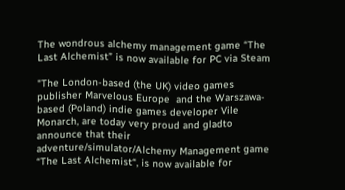The wondrous alchemy management game “The Last Alchemist” is now available for PC via Steam

"The London-based (the UK) video games publisher Marvelous Europe  and the Warszawa-based (Poland) indie games developer Vile Monarch, are today very proud and gladto announce that their adventure/simulator/Alchemy Management game “The Last Alchemist“, is now available for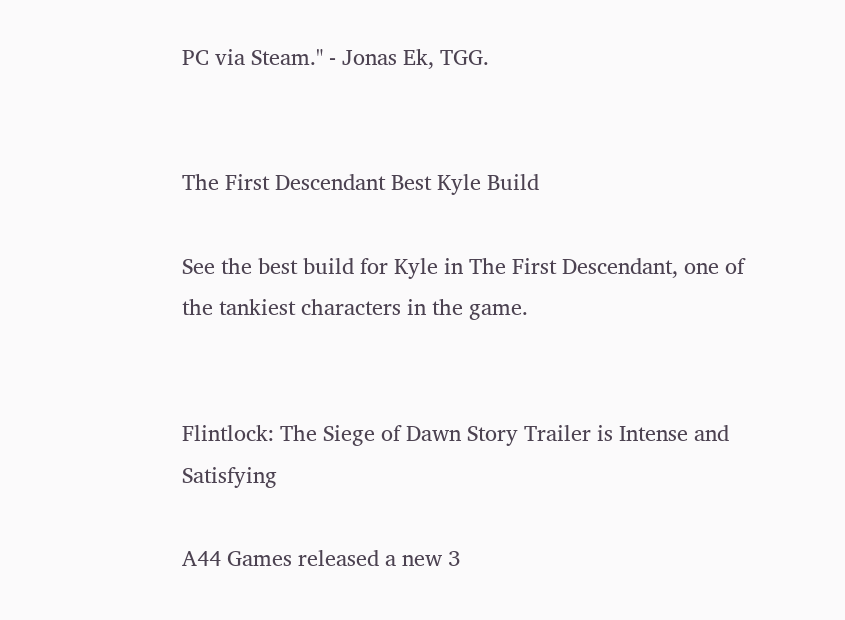PC via Steam." - Jonas Ek, TGG.


The First Descendant Best Kyle Build

See the best build for Kyle in The First Descendant, one of the tankiest characters in the game.


Flintlock: The Siege of Dawn Story Trailer is Intense and Satisfying

A44 Games released a new 3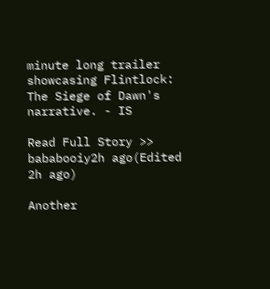minute long trailer showcasing Flintlock: The Siege of Dawn's narrative. - IS

Read Full Story >>
bababooiy2h ago(Edited 2h ago)

Another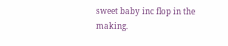sweet baby inc flop in the making.